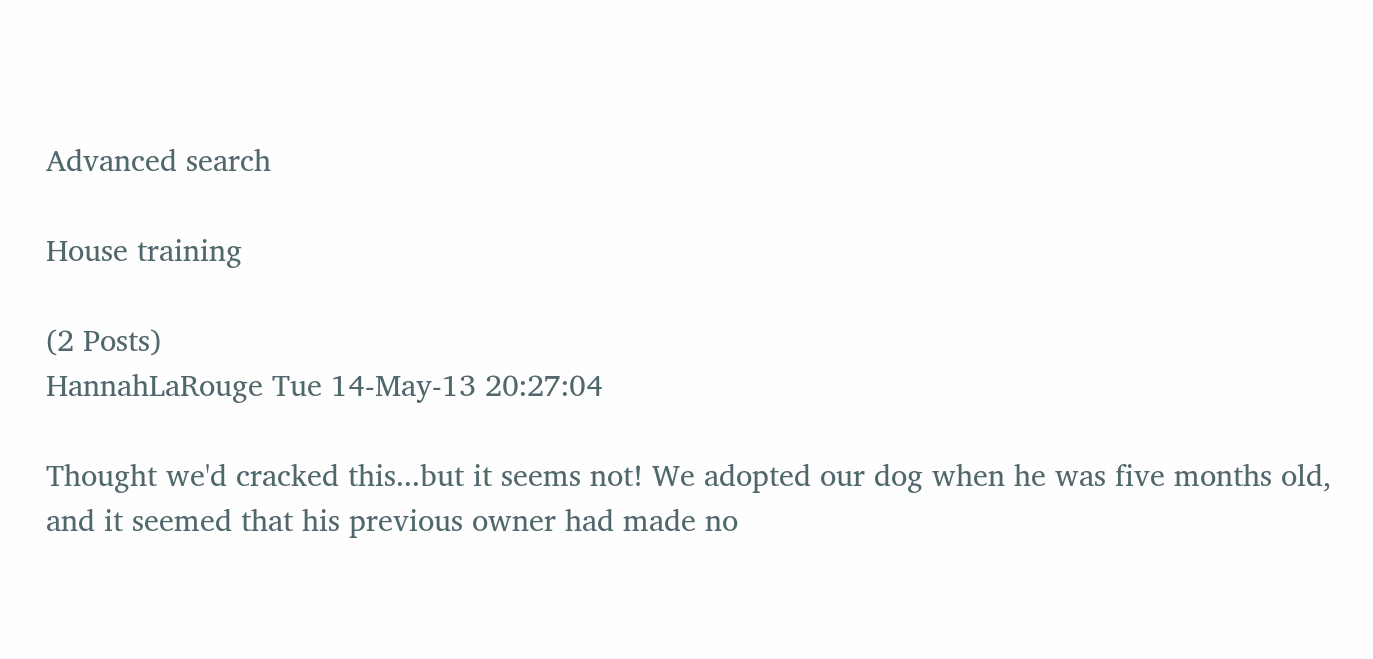Advanced search

House training

(2 Posts)
HannahLaRouge Tue 14-May-13 20:27:04

Thought we'd cracked this...but it seems not! We adopted our dog when he was five months old, and it seemed that his previous owner had made no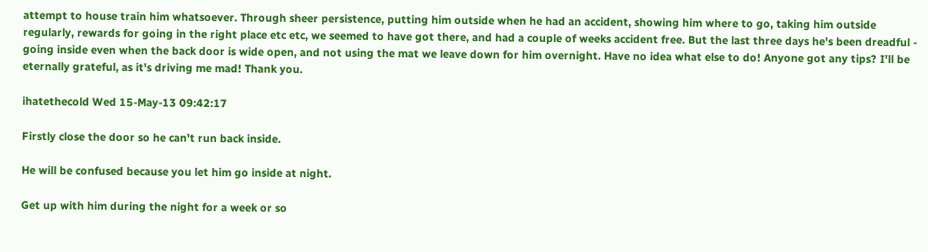attempt to house train him whatsoever. Through sheer persistence, putting him outside when he had an accident, showing him where to go, taking him outside regularly, rewards for going in the right place etc etc, we seemed to have got there, and had a couple of weeks accident free. But the last three days he's been dreadful - going inside even when the back door is wide open, and not using the mat we leave down for him overnight. Have no idea what else to do! Anyone got any tips? I'll be eternally grateful, as it's driving me mad! Thank you.

ihatethecold Wed 15-May-13 09:42:17

Firstly close the door so he can't run back inside.

He will be confused because you let him go inside at night.

Get up with him during the night for a week or so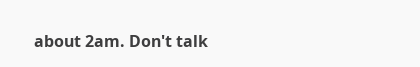about 2am. Don't talk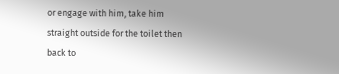or engage with him, take him straight outside for the toilet then back to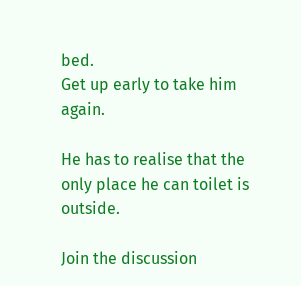bed.
Get up early to take him again.

He has to realise that the only place he can toilet is outside.

Join the discussion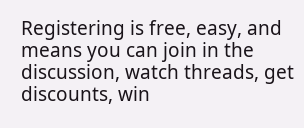Registering is free, easy, and means you can join in the discussion, watch threads, get discounts, win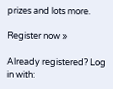prizes and lots more.

Register now »

Already registered? Log in with: